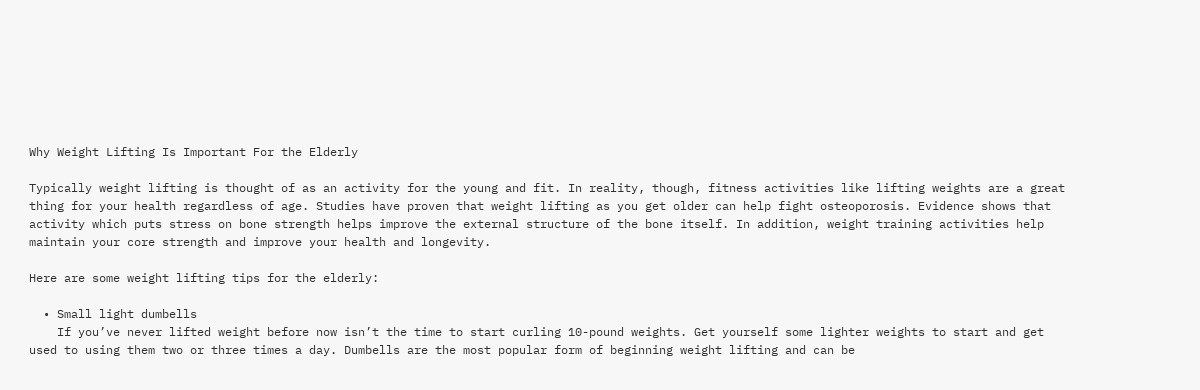Why Weight Lifting Is Important For the Elderly

Typically weight lifting is thought of as an activity for the young and fit. In reality, though, fitness activities like lifting weights are a great thing for your health regardless of age. Studies have proven that weight lifting as you get older can help fight osteoporosis. Evidence shows that activity which puts stress on bone strength helps improve the external structure of the bone itself. In addition, weight training activities help maintain your core strength and improve your health and longevity.

Here are some weight lifting tips for the elderly:

  • Small light dumbells
    If you’ve never lifted weight before now isn’t the time to start curling 10-pound weights. Get yourself some lighter weights to start and get used to using them two or three times a day. Dumbells are the most popular form of beginning weight lifting and can be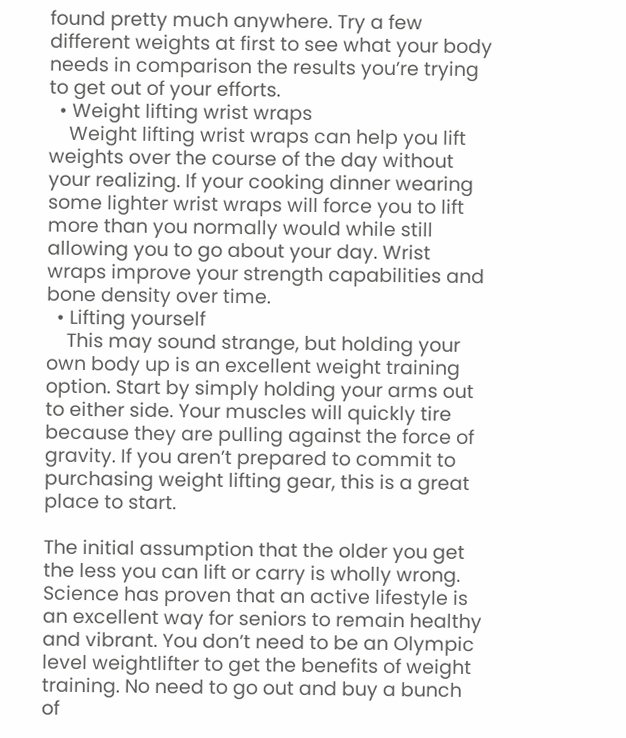found pretty much anywhere. Try a few different weights at first to see what your body needs in comparison the results you’re trying to get out of your efforts.
  • Weight lifting wrist wraps
    Weight lifting wrist wraps can help you lift weights over the course of the day without your realizing. If your cooking dinner wearing some lighter wrist wraps will force you to lift more than you normally would while still allowing you to go about your day. Wrist wraps improve your strength capabilities and bone density over time.
  • Lifting yourself
    This may sound strange, but holding your own body up is an excellent weight training option. Start by simply holding your arms out to either side. Your muscles will quickly tire because they are pulling against the force of gravity. If you aren’t prepared to commit to purchasing weight lifting gear, this is a great place to start.

The initial assumption that the older you get the less you can lift or carry is wholly wrong. Science has proven that an active lifestyle is an excellent way for seniors to remain healthy and vibrant. You don’t need to be an Olympic level weightlifter to get the benefits of weight training. No need to go out and buy a bunch of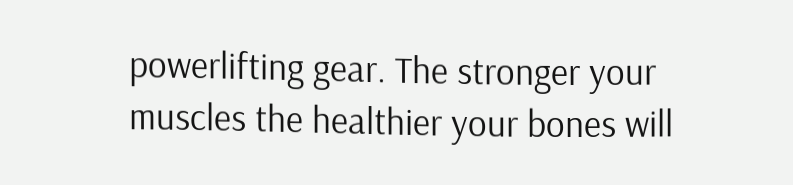powerlifting gear. The stronger your muscles the healthier your bones will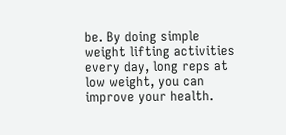be. By doing simple weight lifting activities every day, long reps at low weight, you can improve your health.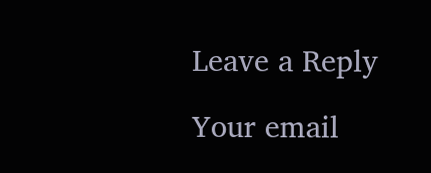Leave a Reply

Your email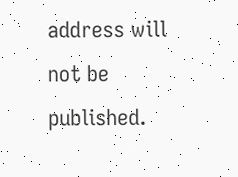address will not be published.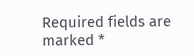Required fields are marked *